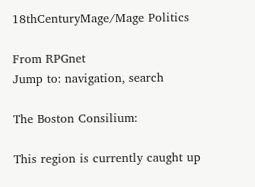18thCenturyMage/Mage Politics

From RPGnet
Jump to: navigation, search

The Boston Consilium:

This region is currently caught up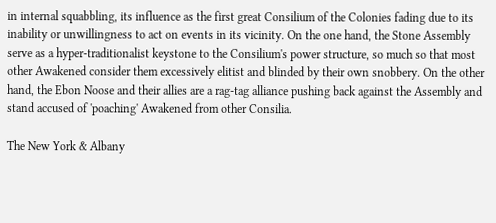in internal squabbling, its influence as the first great Consilium of the Colonies fading due to its inability or unwillingness to act on events in its vicinity. On the one hand, the Stone Assembly serve as a hyper-traditionalist keystone to the Consilium's power structure, so much so that most other Awakened consider them excessively elitist and blinded by their own snobbery. On the other hand, the Ebon Noose and their allies are a rag-tag alliance pushing back against the Assembly and stand accused of 'poaching' Awakened from other Consilia.

The New York & Albany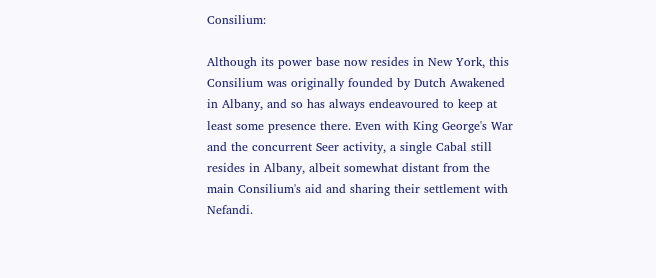Consilium:

Although its power base now resides in New York, this Consilium was originally founded by Dutch Awakened in Albany, and so has always endeavoured to keep at least some presence there. Even with King George's War and the concurrent Seer activity, a single Cabal still resides in Albany, albeit somewhat distant from the main Consilium's aid and sharing their settlement with Nefandi.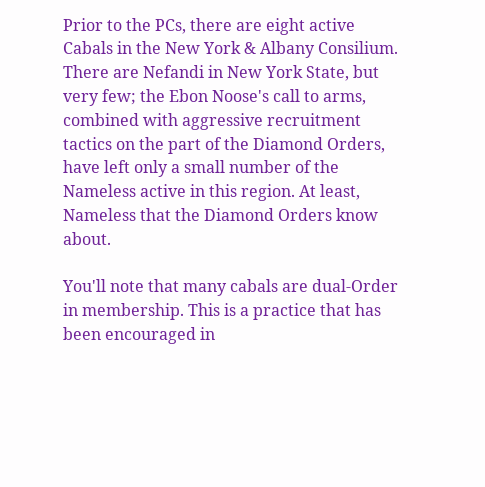Prior to the PCs, there are eight active Cabals in the New York & Albany Consilium. There are Nefandi in New York State, but very few; the Ebon Noose's call to arms, combined with aggressive recruitment tactics on the part of the Diamond Orders, have left only a small number of the Nameless active in this region. At least, Nameless that the Diamond Orders know about.

You'll note that many cabals are dual-Order in membership. This is a practice that has been encouraged in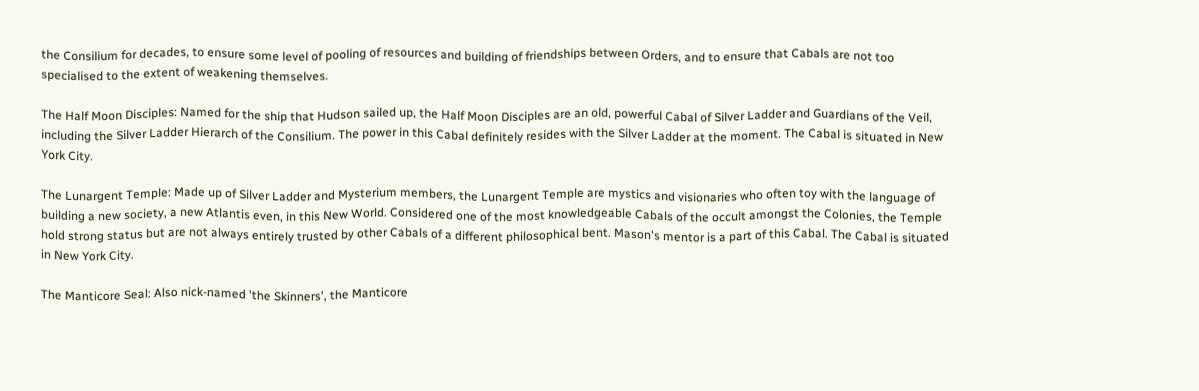the Consilium for decades, to ensure some level of pooling of resources and building of friendships between Orders, and to ensure that Cabals are not too specialised to the extent of weakening themselves.

The Half Moon Disciples: Named for the ship that Hudson sailed up, the Half Moon Disciples are an old, powerful Cabal of Silver Ladder and Guardians of the Veil, including the Silver Ladder Hierarch of the Consilium. The power in this Cabal definitely resides with the Silver Ladder at the moment. The Cabal is situated in New York City.

The Lunargent Temple: Made up of Silver Ladder and Mysterium members, the Lunargent Temple are mystics and visionaries who often toy with the language of building a new society, a new Atlantis even, in this New World. Considered one of the most knowledgeable Cabals of the occult amongst the Colonies, the Temple hold strong status but are not always entirely trusted by other Cabals of a different philosophical bent. Mason's mentor is a part of this Cabal. The Cabal is situated in New York City.

The Manticore Seal: Also nick-named 'the Skinners', the Manticore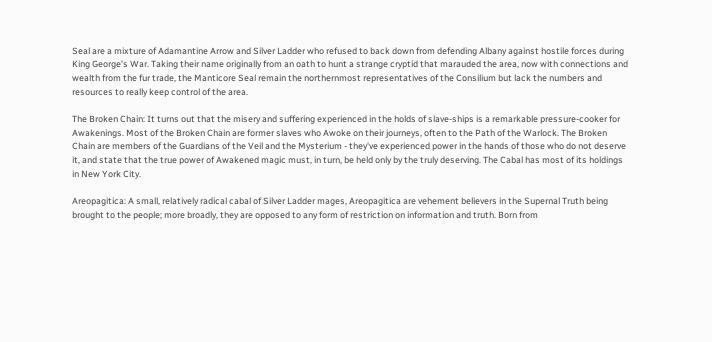Seal are a mixture of Adamantine Arrow and Silver Ladder who refused to back down from defending Albany against hostile forces during King George's War. Taking their name originally from an oath to hunt a strange cryptid that marauded the area, now with connections and wealth from the fur trade, the Manticore Seal remain the northernmost representatives of the Consilium but lack the numbers and resources to really keep control of the area.

The Broken Chain: It turns out that the misery and suffering experienced in the holds of slave-ships is a remarkable pressure-cooker for Awakenings. Most of the Broken Chain are former slaves who Awoke on their journeys, often to the Path of the Warlock. The Broken Chain are members of the Guardians of the Veil and the Mysterium - they've experienced power in the hands of those who do not deserve it, and state that the true power of Awakened magic must, in turn, be held only by the truly deserving. The Cabal has most of its holdings in New York City.

Areopagitica: A small, relatively radical cabal of Silver Ladder mages, Areopagitica are vehement believers in the Supernal Truth being brought to the people; more broadly, they are opposed to any form of restriction on information and truth. Born from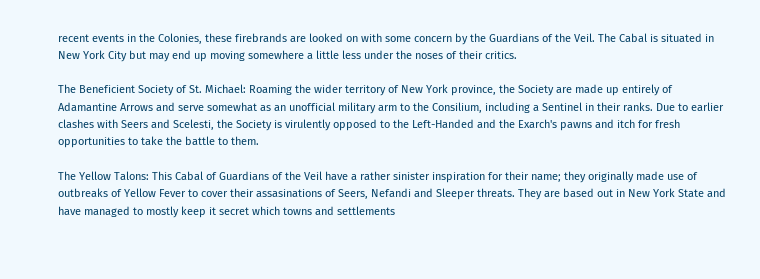recent events in the Colonies, these firebrands are looked on with some concern by the Guardians of the Veil. The Cabal is situated in New York City but may end up moving somewhere a little less under the noses of their critics.

The Beneficient Society of St. Michael: Roaming the wider territory of New York province, the Society are made up entirely of Adamantine Arrows and serve somewhat as an unofficial military arm to the Consilium, including a Sentinel in their ranks. Due to earlier clashes with Seers and Scelesti, the Society is virulently opposed to the Left-Handed and the Exarch's pawns and itch for fresh opportunities to take the battle to them.

The Yellow Talons: This Cabal of Guardians of the Veil have a rather sinister inspiration for their name; they originally made use of outbreaks of Yellow Fever to cover their assasinations of Seers, Nefandi and Sleeper threats. They are based out in New York State and have managed to mostly keep it secret which towns and settlements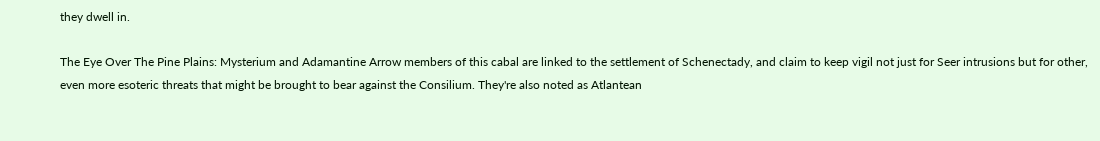they dwell in.

The Eye Over The Pine Plains: Mysterium and Adamantine Arrow members of this cabal are linked to the settlement of Schenectady, and claim to keep vigil not just for Seer intrusions but for other, even more esoteric threats that might be brought to bear against the Consilium. They're also noted as Atlantean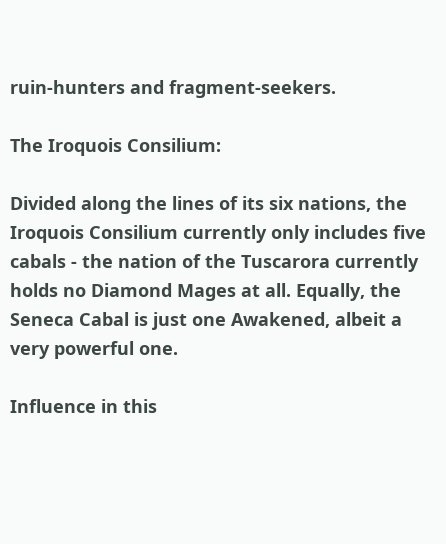ruin-hunters and fragment-seekers.

The Iroquois Consilium:

Divided along the lines of its six nations, the Iroquois Consilium currently only includes five cabals - the nation of the Tuscarora currently holds no Diamond Mages at all. Equally, the Seneca Cabal is just one Awakened, albeit a very powerful one.

Influence in this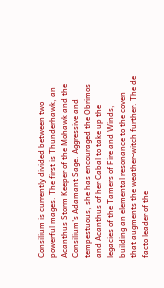Consilium is currently divided between two powerful mages. The first is Thunderhawk, an Acanthus Storm Keeper of the Mohawk and the Consilium's Adamant Sage. Aggressive and tempestuous, she has encouraged the Obrimos and Acanthus of her Cabal to take up the legacies of the Tamers of Fire and Winds, building an elemental resonance to the coven that augments the weather-witch further. The de facto leader of the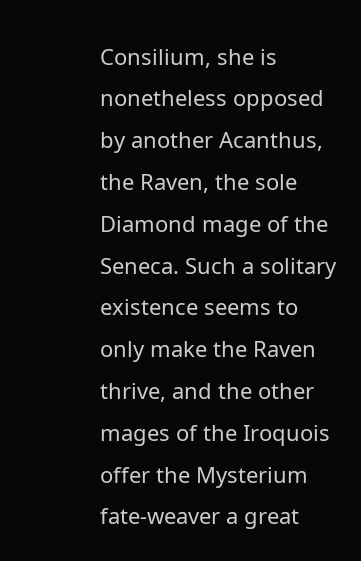Consilium, she is nonetheless opposed by another Acanthus, the Raven, the sole Diamond mage of the Seneca. Such a solitary existence seems to only make the Raven thrive, and the other mages of the Iroquois offer the Mysterium fate-weaver a great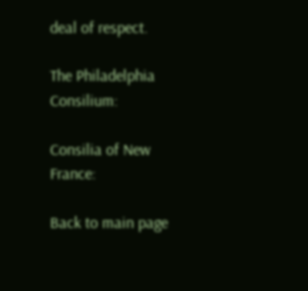deal of respect.

The Philadelphia Consilium:

Consilia of New France:

Back to main page